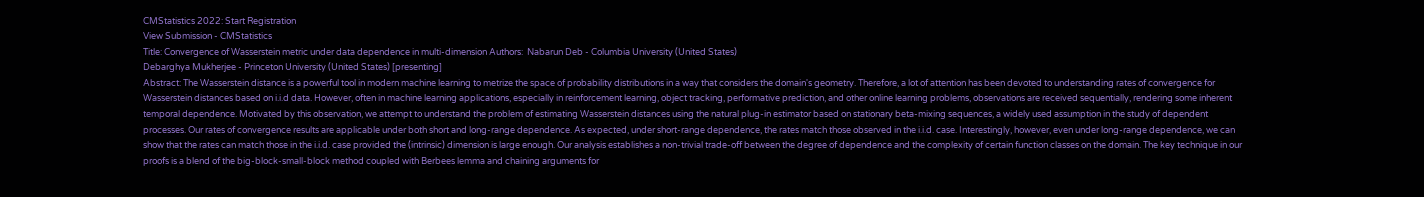CMStatistics 2022: Start Registration
View Submission - CMStatistics
Title: Convergence of Wasserstein metric under data dependence in multi-dimension Authors:  Nabarun Deb - Columbia University (United States)
Debarghya Mukherjee - Princeton University (United States) [presenting]
Abstract: The Wasserstein distance is a powerful tool in modern machine learning to metrize the space of probability distributions in a way that considers the domain's geometry. Therefore, a lot of attention has been devoted to understanding rates of convergence for Wasserstein distances based on i.i.d data. However, often in machine learning applications, especially in reinforcement learning, object tracking, performative prediction, and other online learning problems, observations are received sequentially, rendering some inherent temporal dependence. Motivated by this observation, we attempt to understand the problem of estimating Wasserstein distances using the natural plug-in estimator based on stationary beta-mixing sequences, a widely used assumption in the study of dependent processes. Our rates of convergence results are applicable under both short and long-range dependence. As expected, under short-range dependence, the rates match those observed in the i.i.d. case. Interestingly, however, even under long-range dependence, we can show that the rates can match those in the i.i.d. case provided the (intrinsic) dimension is large enough. Our analysis establishes a non-trivial trade-off between the degree of dependence and the complexity of certain function classes on the domain. The key technique in our proofs is a blend of the big-block-small-block method coupled with Berbees lemma and chaining arguments for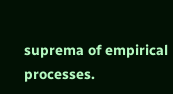suprema of empirical processes.